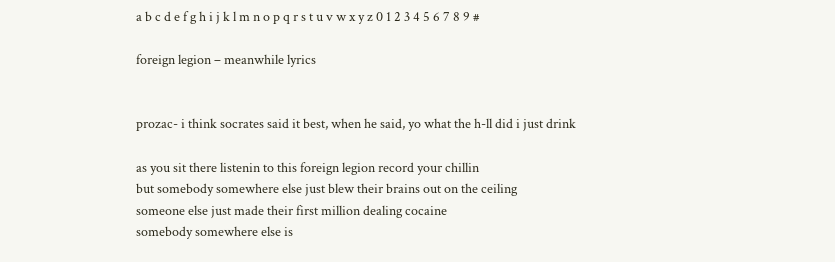a b c d e f g h i j k l m n o p q r s t u v w x y z 0 1 2 3 4 5 6 7 8 9 #

foreign legion – meanwhile lyrics


prozac- i think socrates said it best, when he said, yo what the h-ll did i just drink

as you sit there listenin to this foreign legion record your chillin
but somebody somewhere else just blew their brains out on the ceiling
someone else just made their first million dealing cocaine
somebody somewhere else is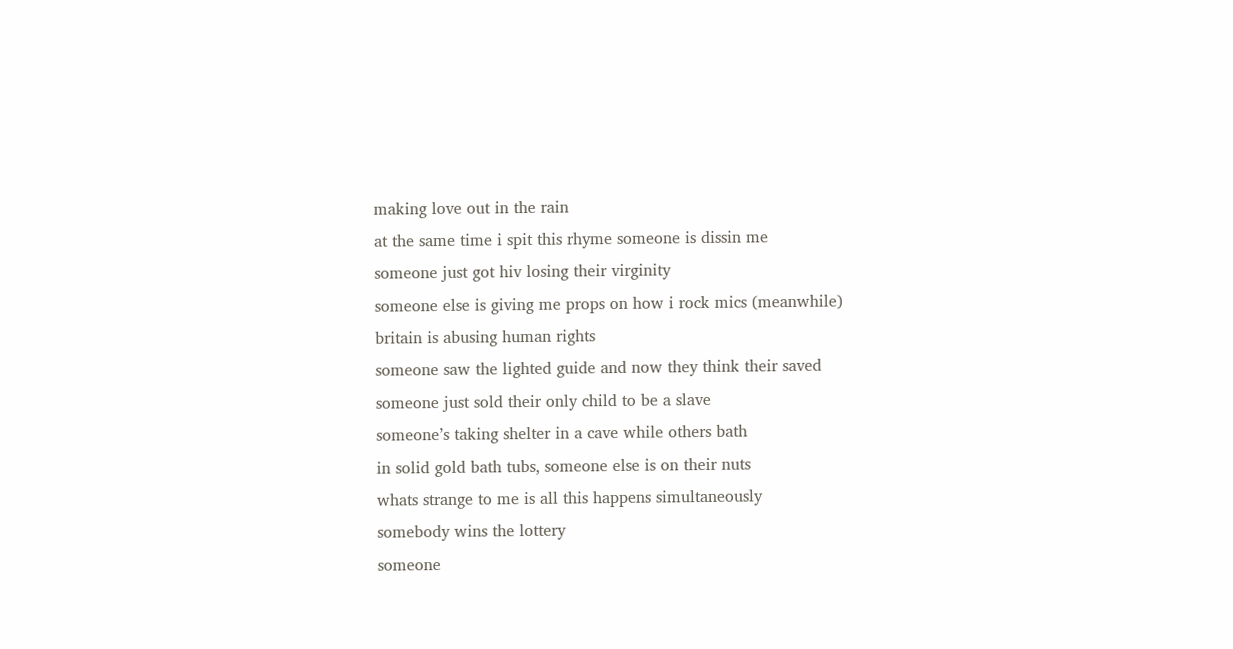making love out in the rain
at the same time i spit this rhyme someone is dissin me
someone just got hiv losing their virginity
someone else is giving me props on how i rock mics (meanwhile)
britain is abusing human rights
someone saw the lighted guide and now they think their saved
someone just sold their only child to be a slave
someone’s taking shelter in a cave while others bath
in solid gold bath tubs, someone else is on their nuts
whats strange to me is all this happens simultaneously
somebody wins the lottery
someone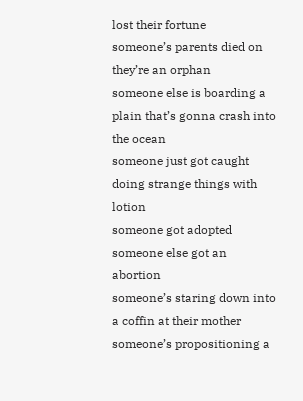lost their fortune
someone’s parents died on they’re an orphan
someone else is boarding a plain that’s gonna crash into the ocean
someone just got caught doing strange things with lotion
someone got adopted
someone else got an abortion
someone’s staring down into a coffin at their mother
someone’s propositioning a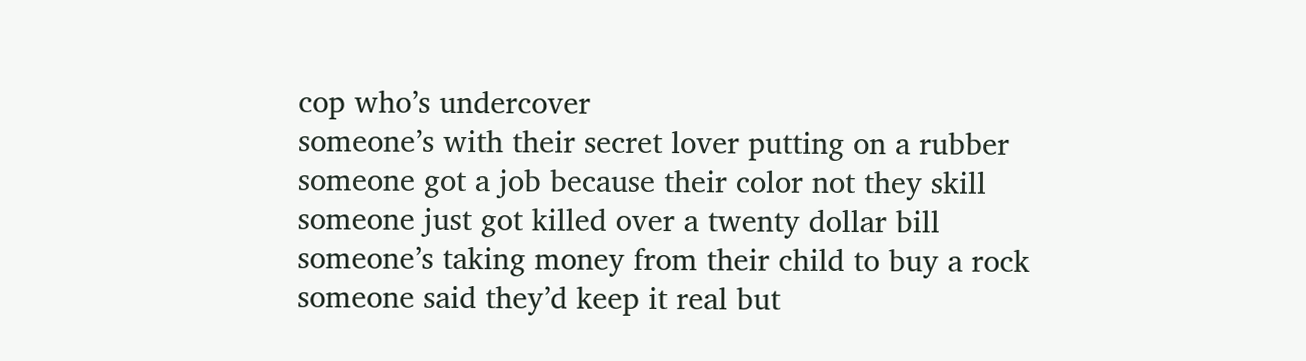cop who’s undercover
someone’s with their secret lover putting on a rubber
someone got a job because their color not they skill
someone just got killed over a twenty dollar bill
someone’s taking money from their child to buy a rock
someone said they’d keep it real but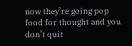now they’re going pop
food for thought and you don’t quit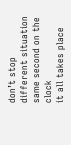don’t stop
different situation same second on the clock
it all takes place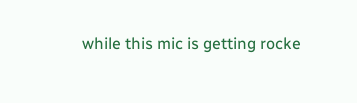while this mic is getting rocke